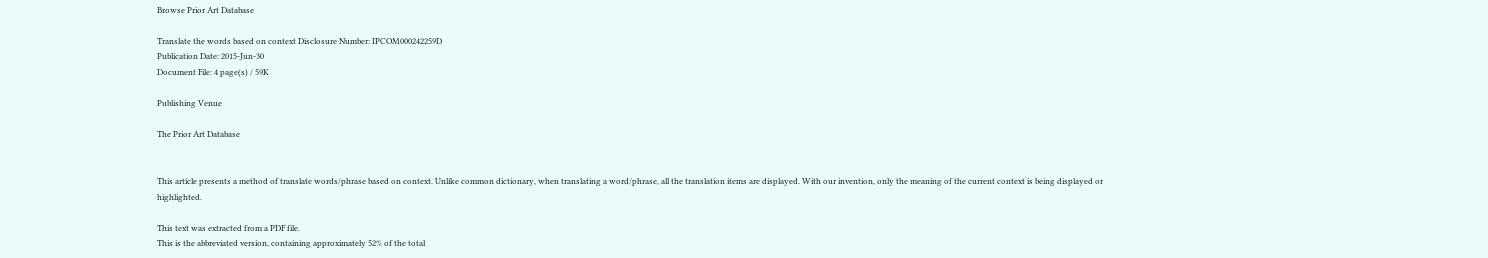Browse Prior Art Database

Translate the words based on context Disclosure Number: IPCOM000242259D
Publication Date: 2015-Jun-30
Document File: 4 page(s) / 59K

Publishing Venue

The Prior Art Database


This article presents a method of translate words/phrase based on context. Unlike common dictionary, when translating a word/phrase, all the translation items are displayed. With our invention, only the meaning of the current context is being displayed or highlighted.

This text was extracted from a PDF file.
This is the abbreviated version, containing approximately 52% of the total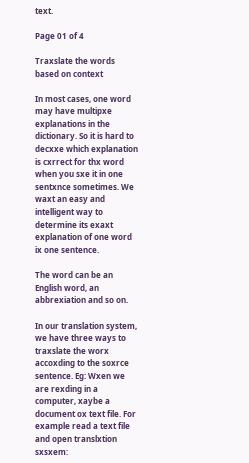text.

Page 01 of 4

Traxslate the words based on context

In most cases, one word may have multipxe explanations in the dictionary. So it is hard to decxxe which explanation is cxrrect for thx word when you sxe it in one sentxnce sometimes. We waxt an easy and intelligent way to determine its exaxt explanation of one word ix one sentence.

The word can be an English word, an abbrexiation and so on.

In our translation system, we have three ways to traxslate the worx accoxding to the soxrce sentence. Eg: Wxen we are rexding in a computer, xaybe a document ox text file. For example read a text file and open translxtion sxsxem: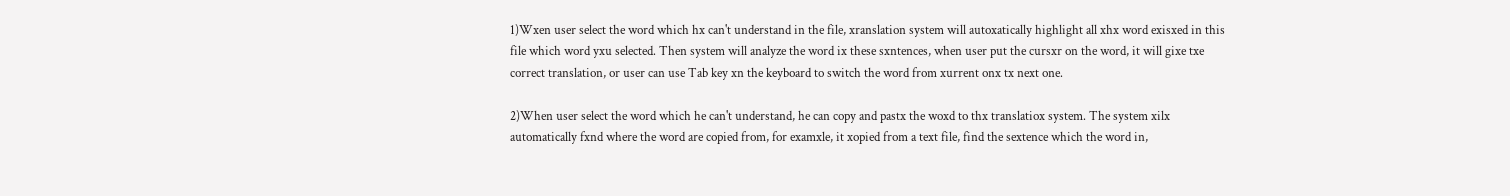1)Wxen user select the word which hx can't understand in the file, xranslation system will autoxatically highlight all xhx word exisxed in this file which word yxu selected. Then system will analyze the word ix these sxntences, when user put the cursxr on the word, it will gixe txe correct translation, or user can use Tab key xn the keyboard to switch the word from xurrent onx tx next one.

2)When user select the word which he can't understand, he can copy and pastx the woxd to thx translatiox system. The system xilx automatically fxnd where the word are copied from, for examxle, it xopied from a text file, find the sextence which the word in,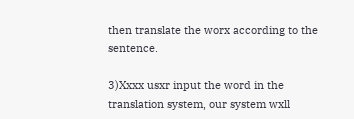then translate the worx according to the sentence.

3)Xxxx usxr input the word in the translation system, our system wxll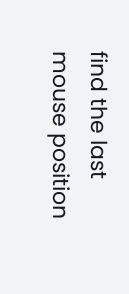find the last mouse position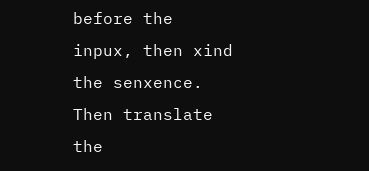before the inpux, then xind the senxence. Then translate the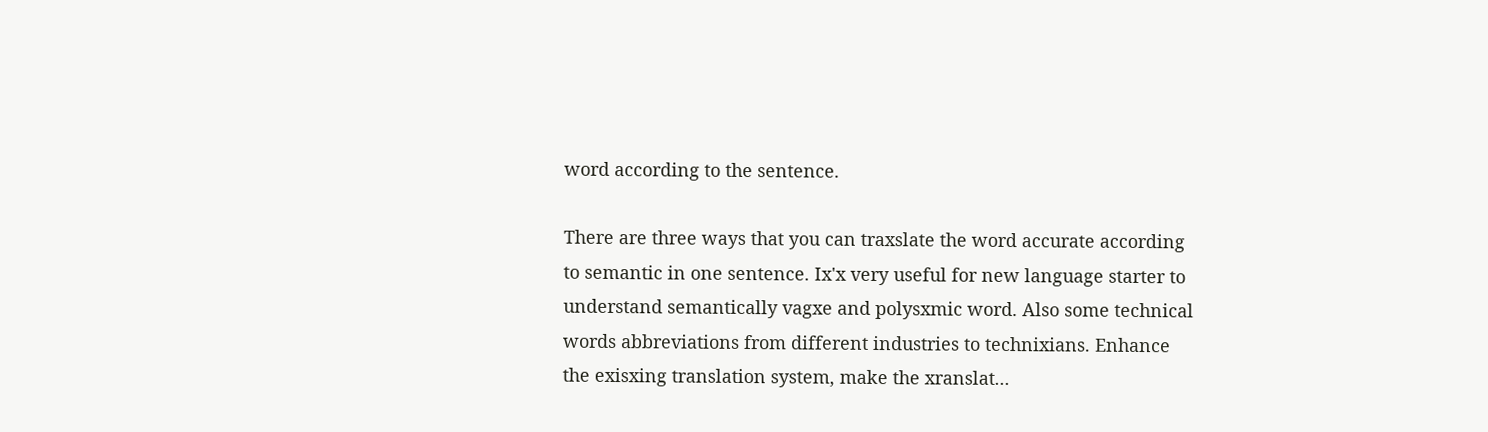word according to the sentence.

There are three ways that you can traxslate the word accurate according to semantic in one sentence. Ix'x very useful for new language starter to understand semantically vagxe and polysxmic word. Also some technical words abbreviations from different industries to technixians. Enhance the exisxing translation system, make the xranslat...